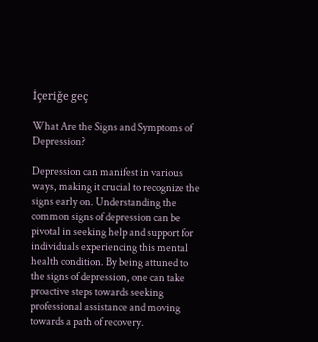İçeriğe geç

What Are the Signs and Symptoms of Depression?

Depression can manifest in various ways, making it crucial to recognize the signs early on. Understanding the common signs of depression can be pivotal in seeking help and support for individuals experiencing this mental health condition. By being attuned to the signs of depression, one can take proactive steps towards seeking professional assistance and moving towards a path of recovery.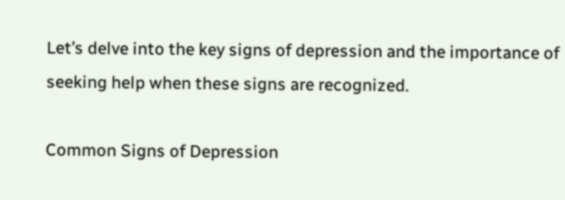Let’s delve into the key signs of depression and the importance of seeking help when these signs are recognized.

Common Signs of Depression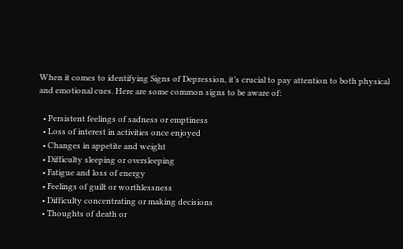When it comes to identifying Signs of Depression, it’s crucial to pay attention to both physical and emotional cues. Here are some common signs to be aware of:

  • Persistent feelings of sadness or emptiness
  • Loss of interest in activities once enjoyed
  • Changes in appetite and weight
  • Difficulty sleeping or oversleeping
  • Fatigue and loss of energy
  • Feelings of guilt or worthlessness
  • Difficulty concentrating or making decisions
  • Thoughts of death or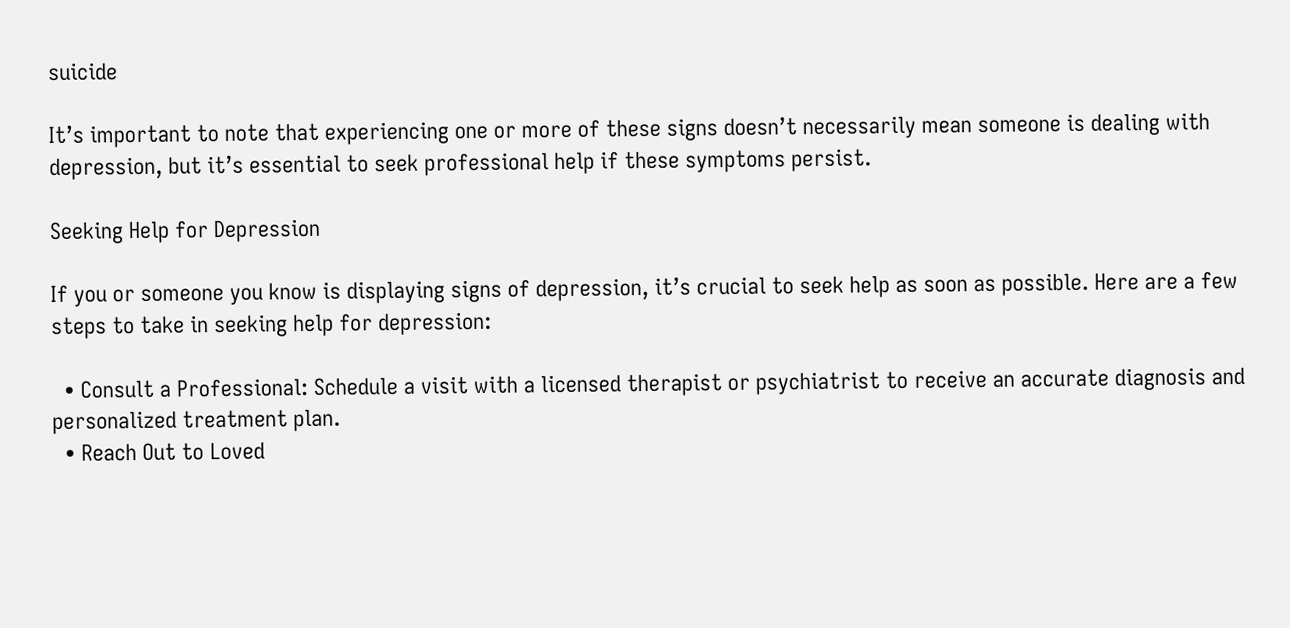suicide

It’s important to note that experiencing one or more of these signs doesn’t necessarily mean someone is dealing with depression, but it’s essential to seek professional help if these symptoms persist.

Seeking Help for Depression

If you or someone you know is displaying signs of depression, it’s crucial to seek help as soon as possible. Here are a few steps to take in seeking help for depression:

  • Consult a Professional: Schedule a visit with a licensed therapist or psychiatrist to receive an accurate diagnosis and personalized treatment plan.
  • Reach Out to Loved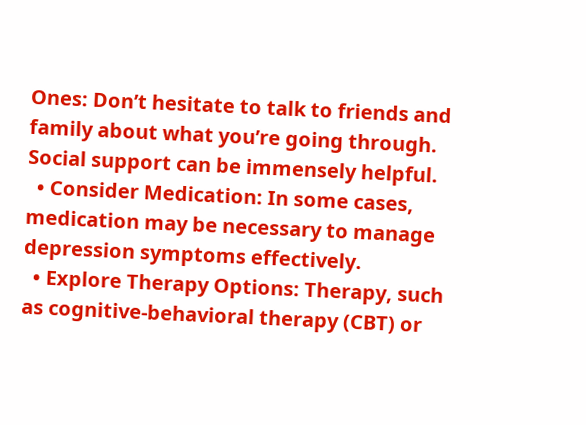Ones: Don’t hesitate to talk to friends and family about what you’re going through. Social support can be immensely helpful.
  • Consider Medication: In some cases, medication may be necessary to manage depression symptoms effectively.
  • Explore Therapy Options: Therapy, such as cognitive-behavioral therapy (CBT) or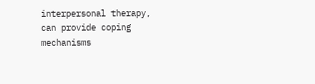interpersonal therapy, can provide coping mechanisms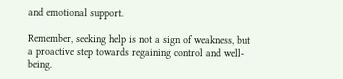and emotional support.

Remember, seeking help is not a sign of weakness, but a proactive step towards regaining control and well-being.